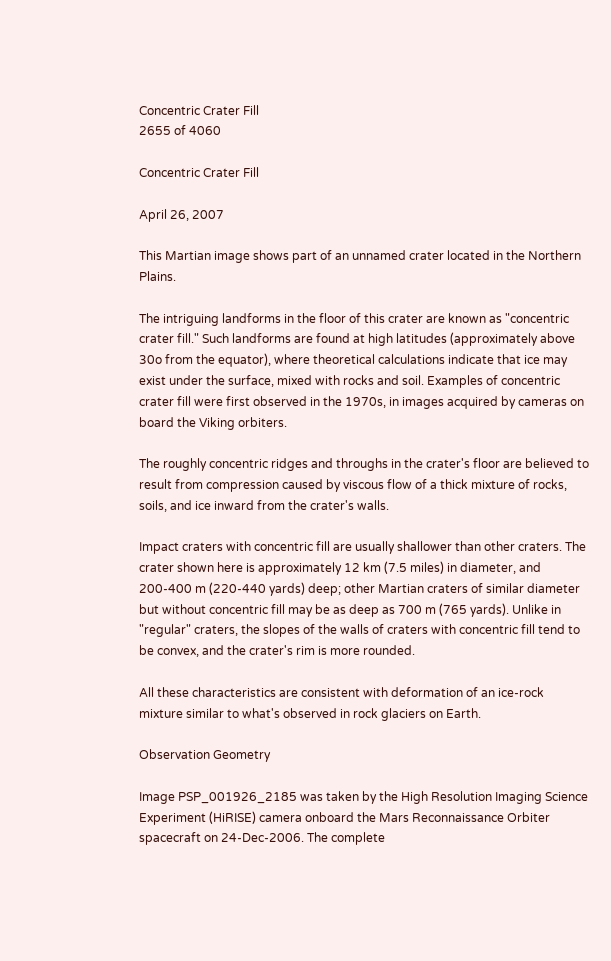Concentric Crater Fill
2655 of 4060

Concentric Crater Fill

April 26, 2007

This Martian image shows part of an unnamed crater located in the Northern Plains.

The intriguing landforms in the floor of this crater are known as "concentric crater fill." Such landforms are found at high latitudes (approximately above 30o from the equator), where theoretical calculations indicate that ice may exist under the surface, mixed with rocks and soil. Examples of concentric crater fill were first observed in the 1970s, in images acquired by cameras on board the Viking orbiters.

The roughly concentric ridges and throughs in the crater's floor are believed to result from compression caused by viscous flow of a thick mixture of rocks, soils, and ice inward from the crater's walls.

Impact craters with concentric fill are usually shallower than other craters. The crater shown here is approximately 12 km (7.5 miles) in diameter, and 200-400 m (220-440 yards) deep; other Martian craters of similar diameter but without concentric fill may be as deep as 700 m (765 yards). Unlike in "regular" craters, the slopes of the walls of craters with concentric fill tend to be convex, and the crater's rim is more rounded.

All these characteristics are consistent with deformation of an ice-rock mixture similar to what's observed in rock glaciers on Earth.

Observation Geometry

Image PSP_001926_2185 was taken by the High Resolution Imaging Science Experiment (HiRISE) camera onboard the Mars Reconnaissance Orbiter spacecraft on 24-Dec-2006. The complete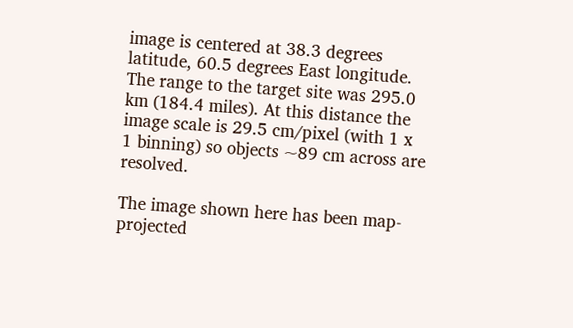image is centered at 38.3 degrees latitude, 60.5 degrees East longitude. The range to the target site was 295.0 km (184.4 miles). At this distance the image scale is 29.5 cm/pixel (with 1 x 1 binning) so objects ~89 cm across are resolved.

The image shown here has been map-projected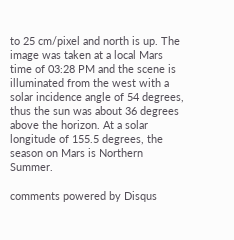to 25 cm/pixel and north is up. The image was taken at a local Mars time of 03:28 PM and the scene is illuminated from the west with a solar incidence angle of 54 degrees, thus the sun was about 36 degrees above the horizon. At a solar longitude of 155.5 degrees, the season on Mars is Northern Summer.

comments powered by Disqus